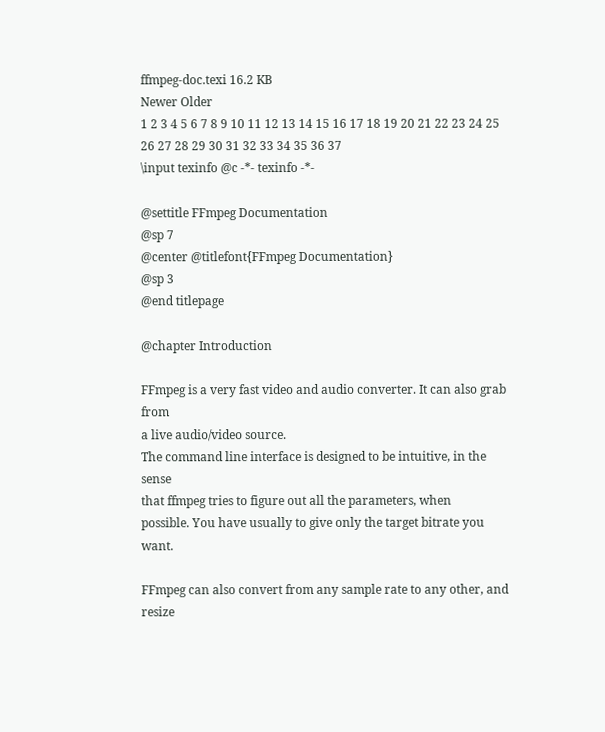ffmpeg-doc.texi 16.2 KB
Newer Older
1 2 3 4 5 6 7 8 9 10 11 12 13 14 15 16 17 18 19 20 21 22 23 24 25 26 27 28 29 30 31 32 33 34 35 36 37
\input texinfo @c -*- texinfo -*-

@settitle FFmpeg Documentation
@sp 7
@center @titlefont{FFmpeg Documentation}
@sp 3
@end titlepage

@chapter Introduction

FFmpeg is a very fast video and audio converter. It can also grab from
a live audio/video source.
The command line interface is designed to be intuitive, in the sense
that ffmpeg tries to figure out all the parameters, when
possible. You have usually to give only the target bitrate you want.

FFmpeg can also convert from any sample rate to any other, and resize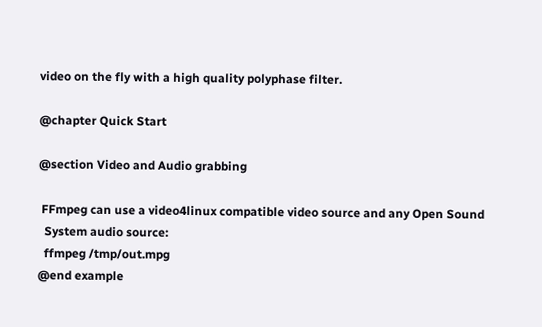video on the fly with a high quality polyphase filter.

@chapter Quick Start

@section Video and Audio grabbing

 FFmpeg can use a video4linux compatible video source and any Open Sound
  System audio source:
  ffmpeg /tmp/out.mpg
@end example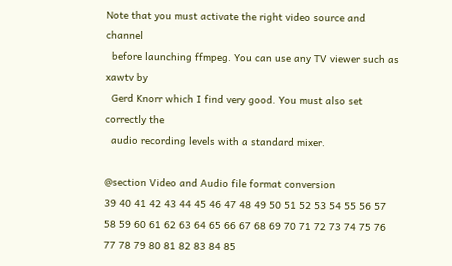Note that you must activate the right video source and channel
  before launching ffmpeg. You can use any TV viewer such as xawtv by
  Gerd Knorr which I find very good. You must also set correctly the
  audio recording levels with a standard mixer.

@section Video and Audio file format conversion
39 40 41 42 43 44 45 46 47 48 49 50 51 52 53 54 55 56 57 58 59 60 61 62 63 64 65 66 67 68 69 70 71 72 73 74 75 76 77 78 79 80 81 82 83 84 85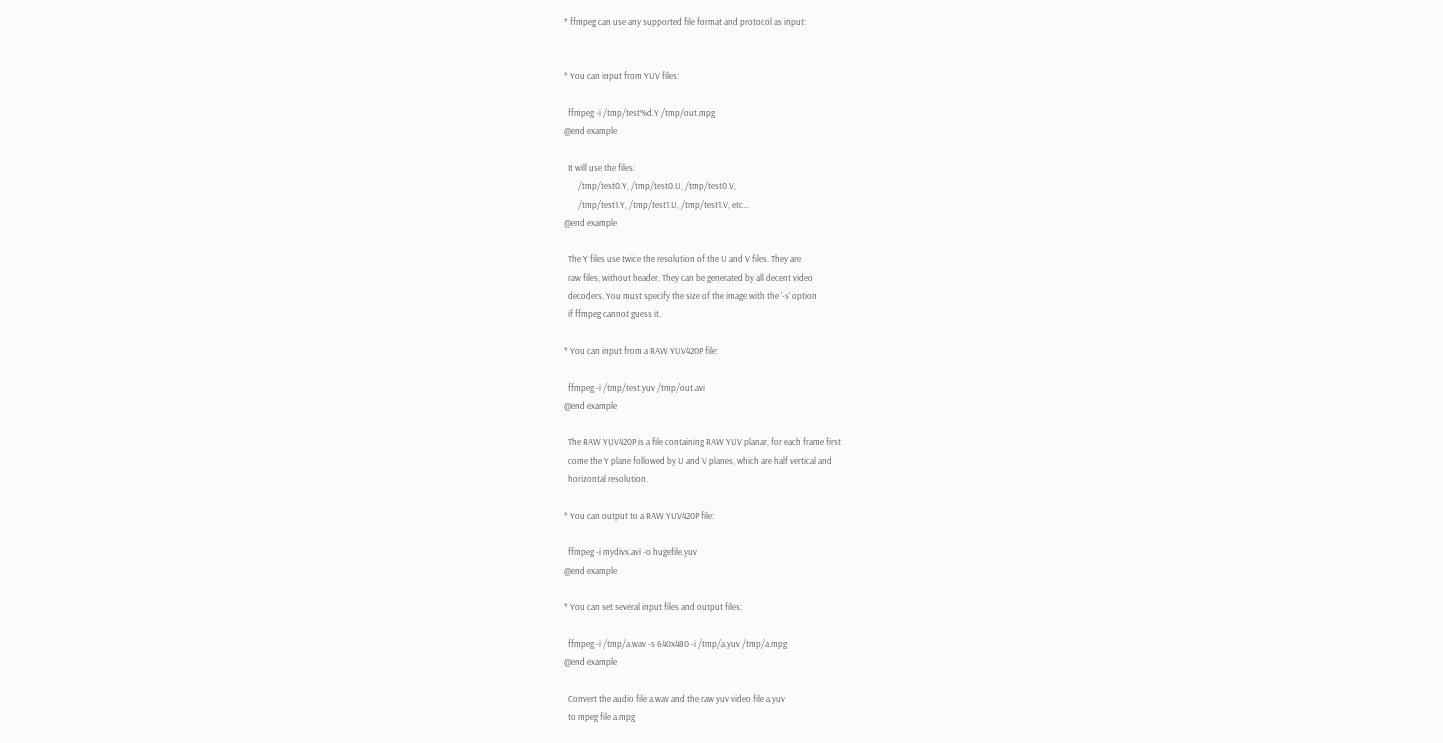* ffmpeg can use any supported file format and protocol as input:


* You can input from YUV files:

  ffmpeg -i /tmp/test%d.Y /tmp/out.mpg
@end example

  It will use the files:
       /tmp/test0.Y, /tmp/test0.U, /tmp/test0.V,
       /tmp/test1.Y, /tmp/test1.U, /tmp/test1.V, etc...
@end example

  The Y files use twice the resolution of the U and V files. They are
  raw files, without header. They can be generated by all decent video
  decoders. You must specify the size of the image with the '-s' option
  if ffmpeg cannot guess it.

* You can input from a RAW YUV420P file:

  ffmpeg -i /tmp/test.yuv /tmp/out.avi
@end example

  The RAW YUV420P is a file containing RAW YUV planar, for each frame first
  come the Y plane followed by U and V planes, which are half vertical and
  horizontal resolution.

* You can output to a RAW YUV420P file:

  ffmpeg -i mydivx.avi -o hugefile.yuv
@end example

* You can set several input files and output files:

  ffmpeg -i /tmp/a.wav -s 640x480 -i /tmp/a.yuv /tmp/a.mpg
@end example

  Convert the audio file a.wav and the raw yuv video file a.yuv
  to mpeg file a.mpg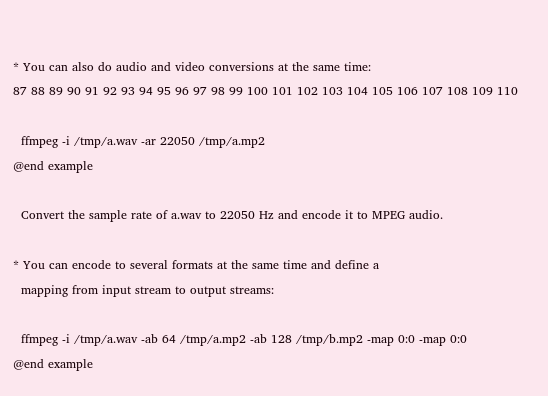* You can also do audio and video conversions at the same time:
87 88 89 90 91 92 93 94 95 96 97 98 99 100 101 102 103 104 105 106 107 108 109 110

  ffmpeg -i /tmp/a.wav -ar 22050 /tmp/a.mp2
@end example

  Convert the sample rate of a.wav to 22050 Hz and encode it to MPEG audio.

* You can encode to several formats at the same time and define a
  mapping from input stream to output streams:

  ffmpeg -i /tmp/a.wav -ab 64 /tmp/a.mp2 -ab 128 /tmp/b.mp2 -map 0:0 -map 0:0
@end example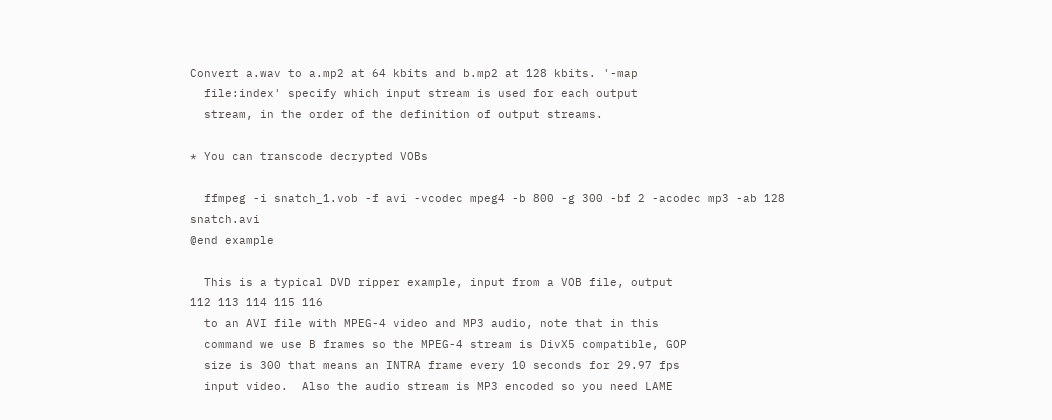Convert a.wav to a.mp2 at 64 kbits and b.mp2 at 128 kbits. '-map
  file:index' specify which input stream is used for each output
  stream, in the order of the definition of output streams.

* You can transcode decrypted VOBs

  ffmpeg -i snatch_1.vob -f avi -vcodec mpeg4 -b 800 -g 300 -bf 2 -acodec mp3 -ab 128 snatch.avi
@end example

  This is a typical DVD ripper example, input from a VOB file, output
112 113 114 115 116
  to an AVI file with MPEG-4 video and MP3 audio, note that in this
  command we use B frames so the MPEG-4 stream is DivX5 compatible, GOP
  size is 300 that means an INTRA frame every 10 seconds for 29.97 fps
  input video.  Also the audio stream is MP3 encoded so you need LAME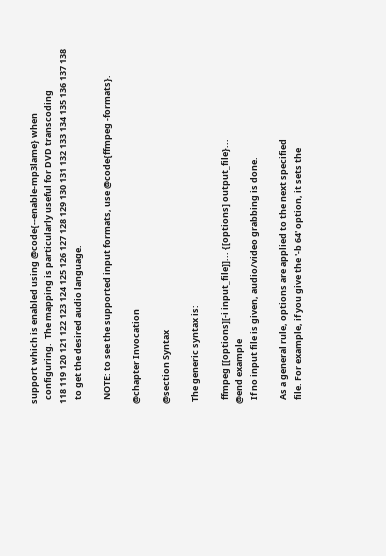support which is enabled using @code{--enable-mp3lame} when
  configuring.  The mapping is particularly useful for DVD transcoding
118 119 120 121 122 123 124 125 126 127 128 129 130 131 132 133 134 135 136 137 138
  to get the desired audio language.

  NOTE: to see the supported input formats, use @code{ffmpeg -formats}.

@chapter Invocation

@section Syntax

 The generic syntax is:

  ffmpeg [[options][-i input_file]]... {[options] output_file}...
@end example
  If no input file is given, audio/video grabbing is done.

  As a general rule, options are applied to the next specified
  file. For example, if you give the '-b 64' option, it sets the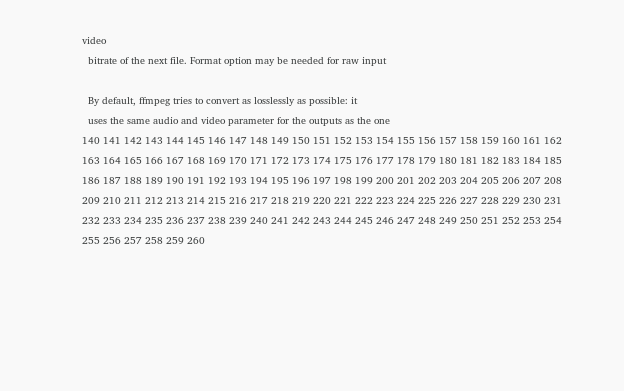video
  bitrate of the next file. Format option may be needed for raw input

  By default, ffmpeg tries to convert as losslessly as possible: it
  uses the same audio and video parameter for the outputs as the one
140 141 142 143 144 145 146 147 148 149 150 151 152 153 154 155 156 157 158 159 160 161 162 163 164 165 166 167 168 169 170 171 172 173 174 175 176 177 178 179 180 181 182 183 184 185 186 187 188 189 190 191 192 193 194 195 196 197 198 199 200 201 202 203 204 205 206 207 208 209 210 211 212 213 214 215 216 217 218 219 220 221 222 223 224 225 226 227 228 229 230 231 232 233 234 235 236 237 238 239 240 241 242 243 244 245 246 247 248 249 250 251 252 253 254 255 256 257 258 259 260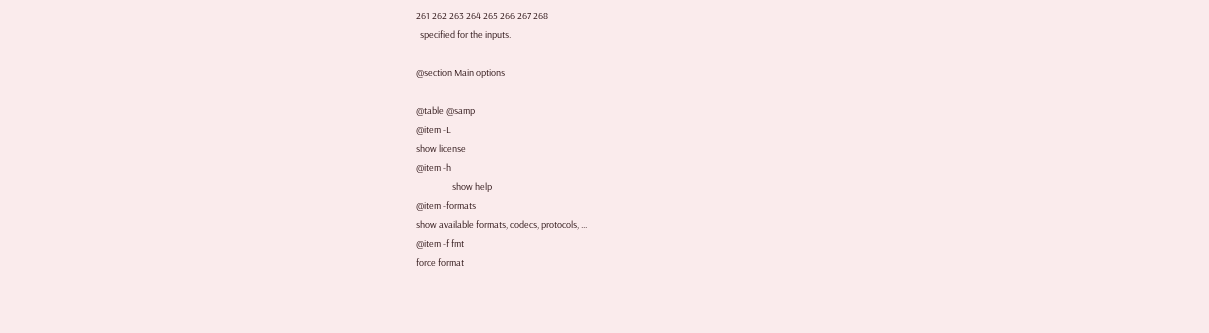261 262 263 264 265 266 267 268
  specified for the inputs.

@section Main options

@table @samp
@item -L
show license
@item -h
                  show help
@item -formats
show available formats, codecs, protocols, ...
@item -f fmt
force format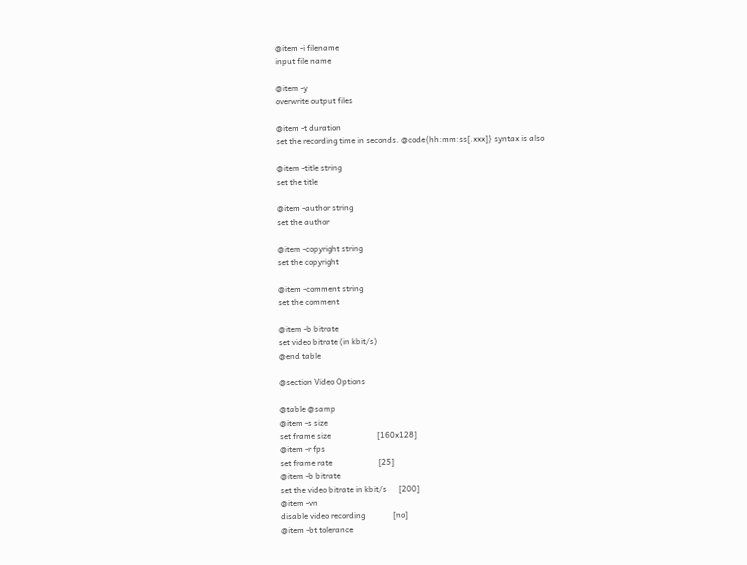@item -i filename
input file name

@item -y
overwrite output files

@item -t duration
set the recording time in seconds. @code{hh:mm:ss[.xxx]} syntax is also

@item -title string
set the title

@item -author string
set the author

@item -copyright string
set the copyright

@item -comment string
set the comment

@item -b bitrate
set video bitrate (in kbit/s)
@end table

@section Video Options

@table @samp
@item -s size
set frame size                       [160x128]
@item -r fps
set frame rate                       [25]
@item -b bitrate
set the video bitrate in kbit/s      [200]
@item -vn
disable video recording              [no]
@item -bt tolerance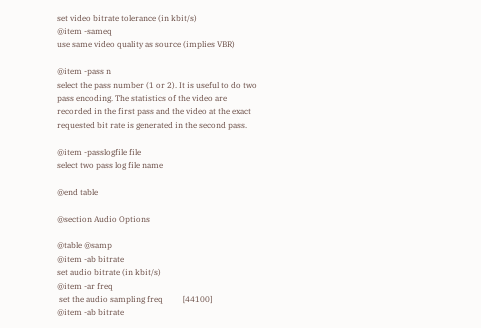set video bitrate tolerance (in kbit/s)
@item -sameq
use same video quality as source (implies VBR)

@item -pass n
select the pass number (1 or 2). It is useful to do two pass encoding. The statistics of the video are recorded in the first pass and the video at the exact requested bit rate is generated in the second pass.

@item -passlogfile file
select two pass log file name

@end table

@section Audio Options

@table @samp
@item -ab bitrate
set audio bitrate (in kbit/s)
@item -ar freq
 set the audio sampling freq          [44100]
@item -ab bitrate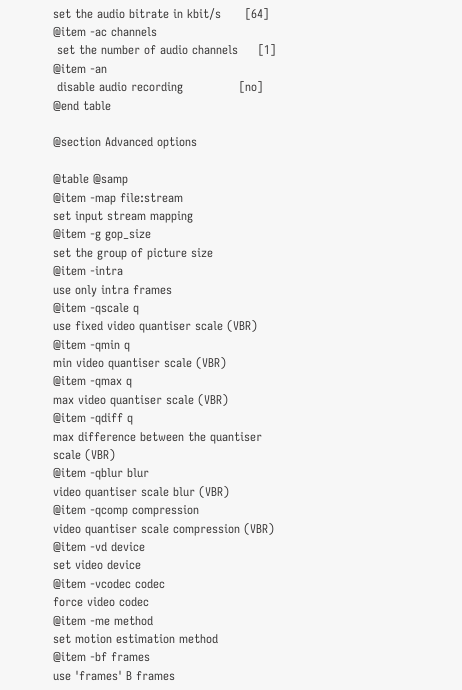set the audio bitrate in kbit/s      [64]
@item -ac channels
 set the number of audio channels     [1]
@item -an
 disable audio recording              [no]
@end table

@section Advanced options

@table @samp
@item -map file:stream
set input stream mapping
@item -g gop_size
set the group of picture size
@item -intra
use only intra frames
@item -qscale q
use fixed video quantiser scale (VBR)
@item -qmin q
min video quantiser scale (VBR)
@item -qmax q
max video quantiser scale (VBR)
@item -qdiff q
max difference between the quantiser scale (VBR)
@item -qblur blur
video quantiser scale blur (VBR)
@item -qcomp compression
video quantiser scale compression (VBR)
@item -vd device
set video device
@item -vcodec codec
force video codec
@item -me method
set motion estimation method
@item -bf frames
use 'frames' B frames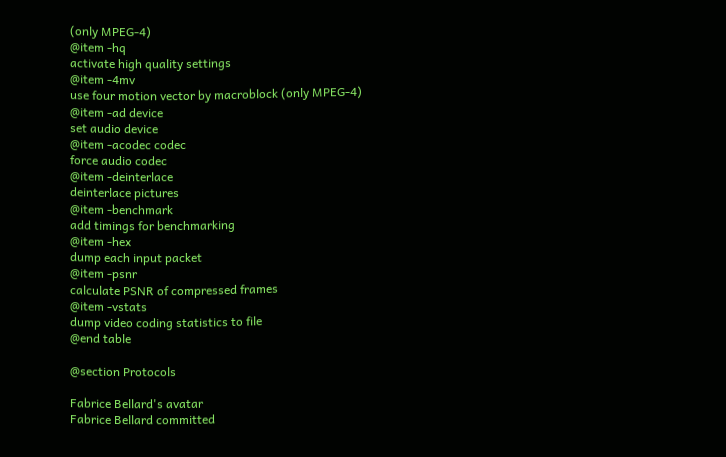(only MPEG-4)
@item -hq
activate high quality settings
@item -4mv
use four motion vector by macroblock (only MPEG-4)
@item -ad device
set audio device
@item -acodec codec
force audio codec
@item -deinterlace
deinterlace pictures
@item -benchmark
add timings for benchmarking
@item -hex
dump each input packet
@item -psnr
calculate PSNR of compressed frames
@item -vstats
dump video coding statistics to file
@end table

@section Protocols

Fabrice Bellard's avatar
Fabrice Bellard committed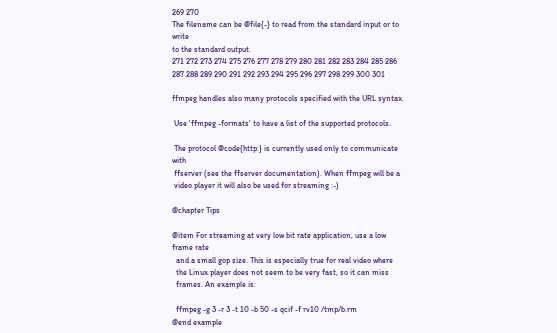269 270
The filename can be @file{-} to read from the standard input or to write
to the standard output.
271 272 273 274 275 276 277 278 279 280 281 282 283 284 285 286 287 288 289 290 291 292 293 294 295 296 297 298 299 300 301

ffmpeg handles also many protocols specified with the URL syntax.

 Use 'ffmpeg -formats' to have a list of the supported protocols.

 The protocol @code{http:} is currently used only to communicate with
 ffserver (see the ffserver documentation). When ffmpeg will be a
 video player it will also be used for streaming :-)

@chapter Tips

@item For streaming at very low bit rate application, use a low frame rate
  and a small gop size. This is especially true for real video where
  the Linux player does not seem to be very fast, so it can miss
  frames. An example is:

  ffmpeg -g 3 -r 3 -t 10 -b 50 -s qcif -f rv10 /tmp/b.rm
@end example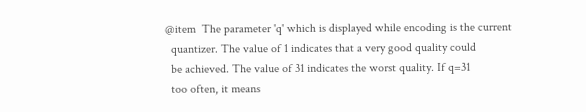@item  The parameter 'q' which is displayed while encoding is the current
  quantizer. The value of 1 indicates that a very good quality could
  be achieved. The value of 31 indicates the worst quality. If q=31
  too often, it means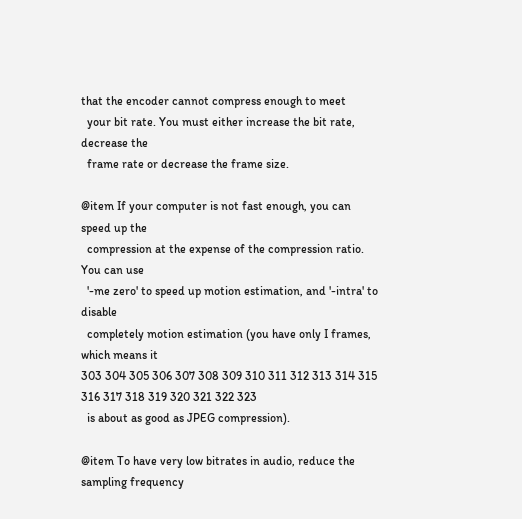that the encoder cannot compress enough to meet
  your bit rate. You must either increase the bit rate, decrease the
  frame rate or decrease the frame size.

@item If your computer is not fast enough, you can speed up the
  compression at the expense of the compression ratio. You can use
  '-me zero' to speed up motion estimation, and '-intra' to disable
  completely motion estimation (you have only I frames, which means it
303 304 305 306 307 308 309 310 311 312 313 314 315 316 317 318 319 320 321 322 323
  is about as good as JPEG compression).

@item To have very low bitrates in audio, reduce the sampling frequency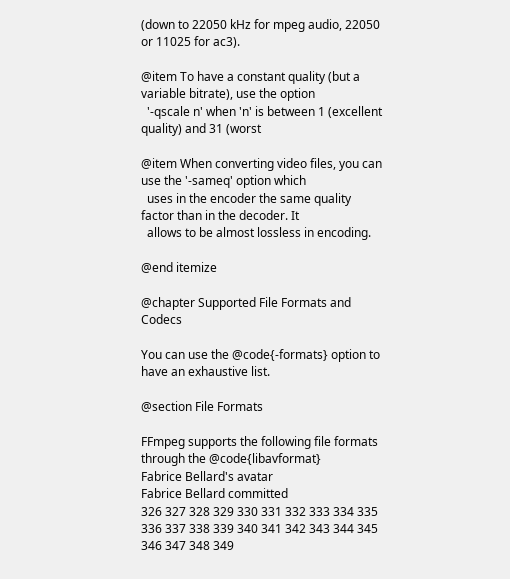(down to 22050 kHz for mpeg audio, 22050 or 11025 for ac3).

@item To have a constant quality (but a variable bitrate), use the option
  '-qscale n' when 'n' is between 1 (excellent quality) and 31 (worst

@item When converting video files, you can use the '-sameq' option which
  uses in the encoder the same quality factor than in the decoder. It
  allows to be almost lossless in encoding.

@end itemize

@chapter Supported File Formats and Codecs

You can use the @code{-formats} option to have an exhaustive list.

@section File Formats

FFmpeg supports the following file formats through the @code{libavformat}
Fabrice Bellard's avatar
Fabrice Bellard committed
326 327 328 329 330 331 332 333 334 335 336 337 338 339 340 341 342 343 344 345 346 347 348 349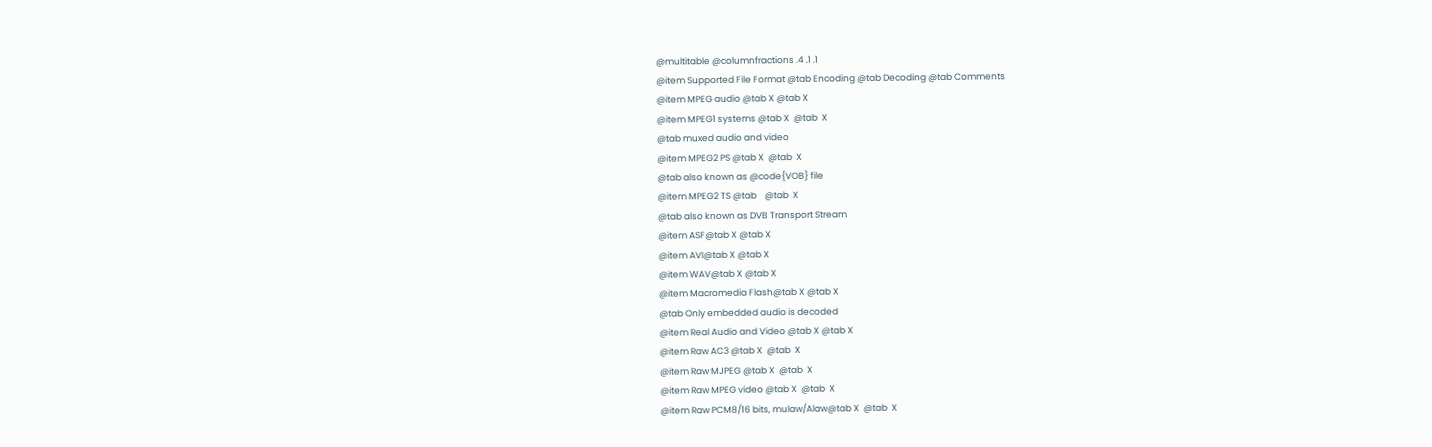@multitable @columnfractions .4 .1 .1
@item Supported File Format @tab Encoding @tab Decoding @tab Comments
@item MPEG audio @tab X @tab X
@item MPEG1 systems @tab X  @tab  X
@tab muxed audio and video
@item MPEG2 PS @tab X  @tab  X
@tab also known as @code{VOB} file
@item MPEG2 TS @tab    @tab  X
@tab also known as DVB Transport Stream
@item ASF@tab X @tab X
@item AVI@tab X @tab X
@item WAV@tab X @tab X
@item Macromedia Flash@tab X @tab X
@tab Only embedded audio is decoded
@item Real Audio and Video @tab X @tab X
@item Raw AC3 @tab X  @tab  X
@item Raw MJPEG @tab X  @tab  X
@item Raw MPEG video @tab X  @tab  X
@item Raw PCM8/16 bits, mulaw/Alaw@tab X  @tab  X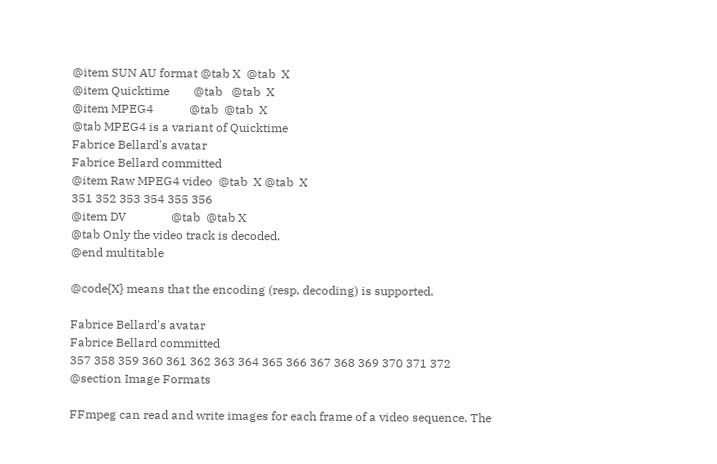@item SUN AU format @tab X  @tab  X
@item Quicktime        @tab   @tab  X
@item MPEG4            @tab  @tab  X
@tab MPEG4 is a variant of Quicktime
Fabrice Bellard's avatar
Fabrice Bellard committed
@item Raw MPEG4 video  @tab  X @tab  X
351 352 353 354 355 356
@item DV               @tab  @tab X
@tab Only the video track is decoded.
@end multitable

@code{X} means that the encoding (resp. decoding) is supported.

Fabrice Bellard's avatar
Fabrice Bellard committed
357 358 359 360 361 362 363 364 365 366 367 368 369 370 371 372
@section Image Formats

FFmpeg can read and write images for each frame of a video sequence. The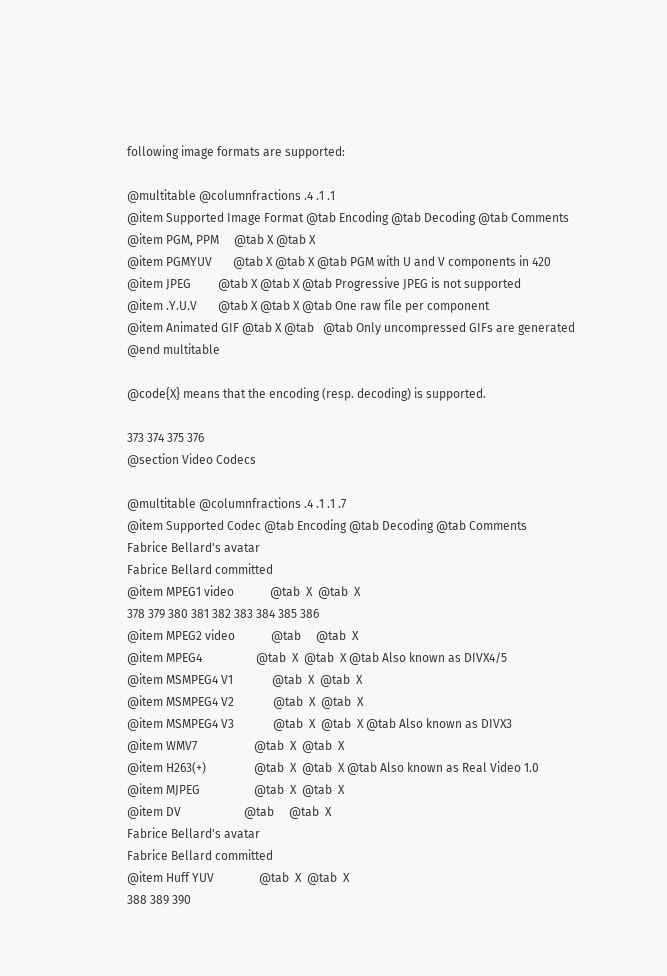following image formats are supported:

@multitable @columnfractions .4 .1 .1
@item Supported Image Format @tab Encoding @tab Decoding @tab Comments
@item PGM, PPM     @tab X @tab X
@item PGMYUV       @tab X @tab X @tab PGM with U and V components in 420
@item JPEG         @tab X @tab X @tab Progressive JPEG is not supported
@item .Y.U.V       @tab X @tab X @tab One raw file per component
@item Animated GIF @tab X @tab   @tab Only uncompressed GIFs are generated
@end multitable

@code{X} means that the encoding (resp. decoding) is supported.

373 374 375 376
@section Video Codecs

@multitable @columnfractions .4 .1 .1 .7
@item Supported Codec @tab Encoding @tab Decoding @tab Comments
Fabrice Bellard's avatar
Fabrice Bellard committed
@item MPEG1 video            @tab  X  @tab  X
378 379 380 381 382 383 384 385 386
@item MPEG2 video            @tab     @tab  X
@item MPEG4                  @tab  X  @tab  X @tab Also known as DIVX4/5
@item MSMPEG4 V1             @tab  X  @tab  X
@item MSMPEG4 V2             @tab  X  @tab  X
@item MSMPEG4 V3             @tab  X  @tab  X @tab Also known as DIVX3
@item WMV7                   @tab  X  @tab  X
@item H263(+)                @tab  X  @tab  X @tab Also known as Real Video 1.0
@item MJPEG                  @tab  X  @tab  X
@item DV                     @tab     @tab  X
Fabrice Bellard's avatar
Fabrice Bellard committed
@item Huff YUV               @tab  X  @tab  X
388 389 390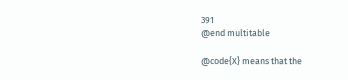391
@end multitable

@code{X} means that the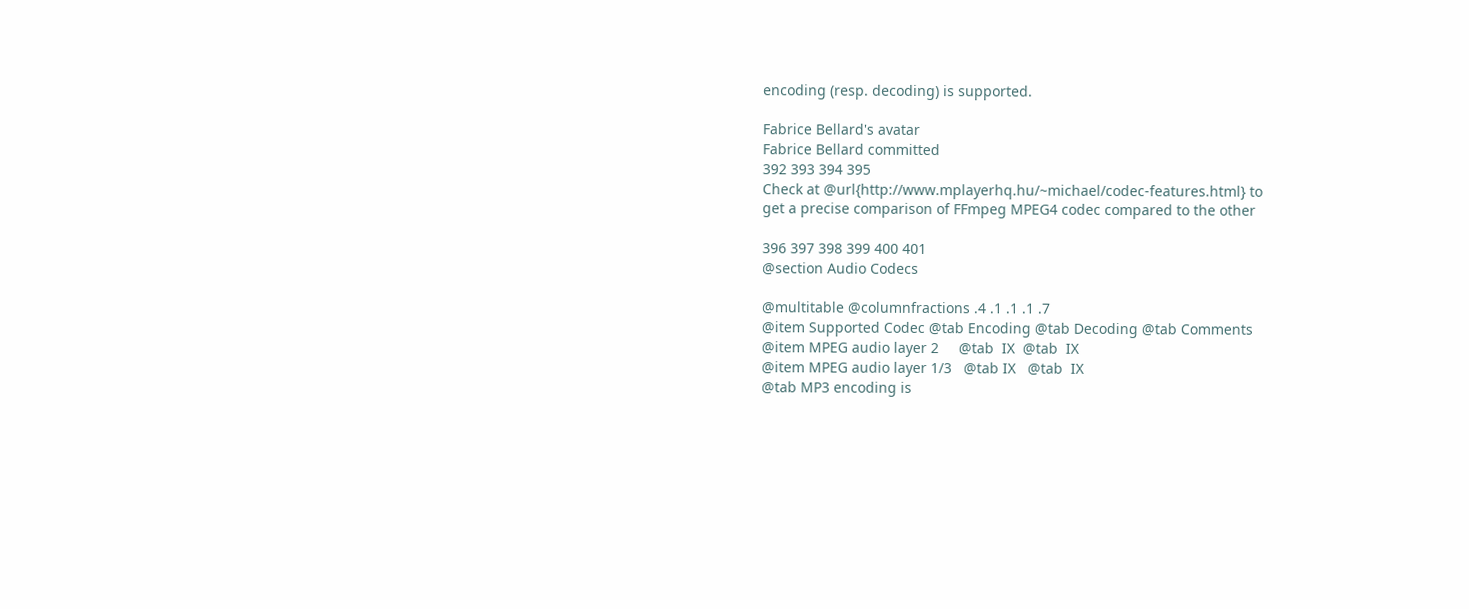encoding (resp. decoding) is supported.

Fabrice Bellard's avatar
Fabrice Bellard committed
392 393 394 395
Check at @url{http://www.mplayerhq.hu/~michael/codec-features.html} to
get a precise comparison of FFmpeg MPEG4 codec compared to the other

396 397 398 399 400 401
@section Audio Codecs

@multitable @columnfractions .4 .1 .1 .1 .7
@item Supported Codec @tab Encoding @tab Decoding @tab Comments
@item MPEG audio layer 2     @tab  IX  @tab  IX
@item MPEG audio layer 1/3   @tab IX   @tab  IX
@tab MP3 encoding is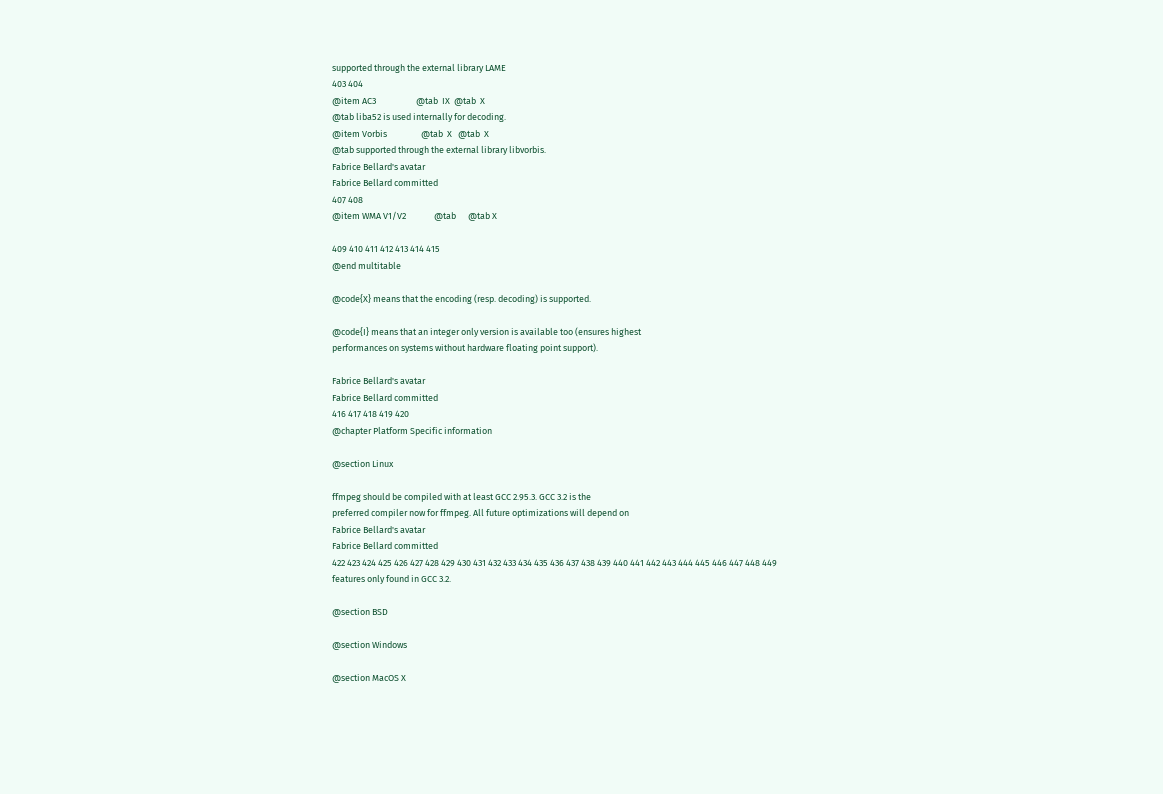supported through the external library LAME
403 404
@item AC3                    @tab  IX  @tab  X
@tab liba52 is used internally for decoding.
@item Vorbis                 @tab  X   @tab  X
@tab supported through the external library libvorbis.
Fabrice Bellard's avatar
Fabrice Bellard committed
407 408
@item WMA V1/V2              @tab      @tab X

409 410 411 412 413 414 415
@end multitable

@code{X} means that the encoding (resp. decoding) is supported.

@code{I} means that an integer only version is available too (ensures highest
performances on systems without hardware floating point support).

Fabrice Bellard's avatar
Fabrice Bellard committed
416 417 418 419 420
@chapter Platform Specific information

@section Linux

ffmpeg should be compiled with at least GCC 2.95.3. GCC 3.2 is the
preferred compiler now for ffmpeg. All future optimizations will depend on
Fabrice Bellard's avatar
Fabrice Bellard committed
422 423 424 425 426 427 428 429 430 431 432 433 434 435 436 437 438 439 440 441 442 443 444 445 446 447 448 449
features only found in GCC 3.2.

@section BSD

@section Windows

@section MacOS X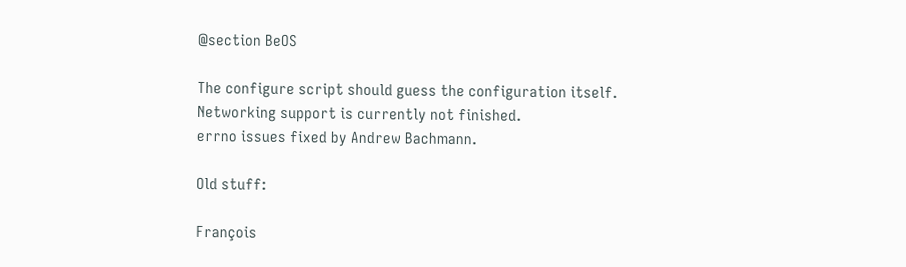@section BeOS

The configure script should guess the configuration itself.
Networking support is currently not finished.
errno issues fixed by Andrew Bachmann.

Old stuff:

François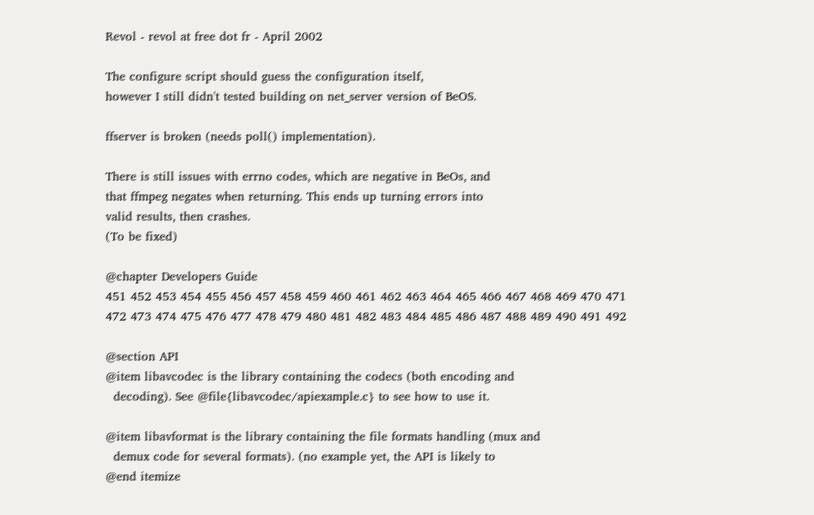Revol - revol at free dot fr - April 2002

The configure script should guess the configuration itself,
however I still didn't tested building on net_server version of BeOS.

ffserver is broken (needs poll() implementation).

There is still issues with errno codes, which are negative in BeOs, and
that ffmpeg negates when returning. This ends up turning errors into
valid results, then crashes.
(To be fixed)

@chapter Developers Guide
451 452 453 454 455 456 457 458 459 460 461 462 463 464 465 466 467 468 469 470 471 472 473 474 475 476 477 478 479 480 481 482 483 484 485 486 487 488 489 490 491 492

@section API
@item libavcodec is the library containing the codecs (both encoding and
  decoding). See @file{libavcodec/apiexample.c} to see how to use it.

@item libavformat is the library containing the file formats handling (mux and
  demux code for several formats). (no example yet, the API is likely to
@end itemize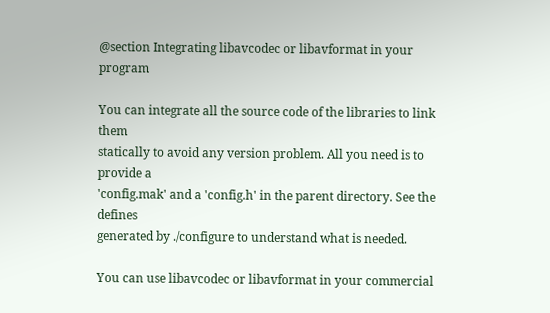@section Integrating libavcodec or libavformat in your program

You can integrate all the source code of the libraries to link them
statically to avoid any version problem. All you need is to provide a
'config.mak' and a 'config.h' in the parent directory. See the defines
generated by ./configure to understand what is needed.

You can use libavcodec or libavformat in your commercial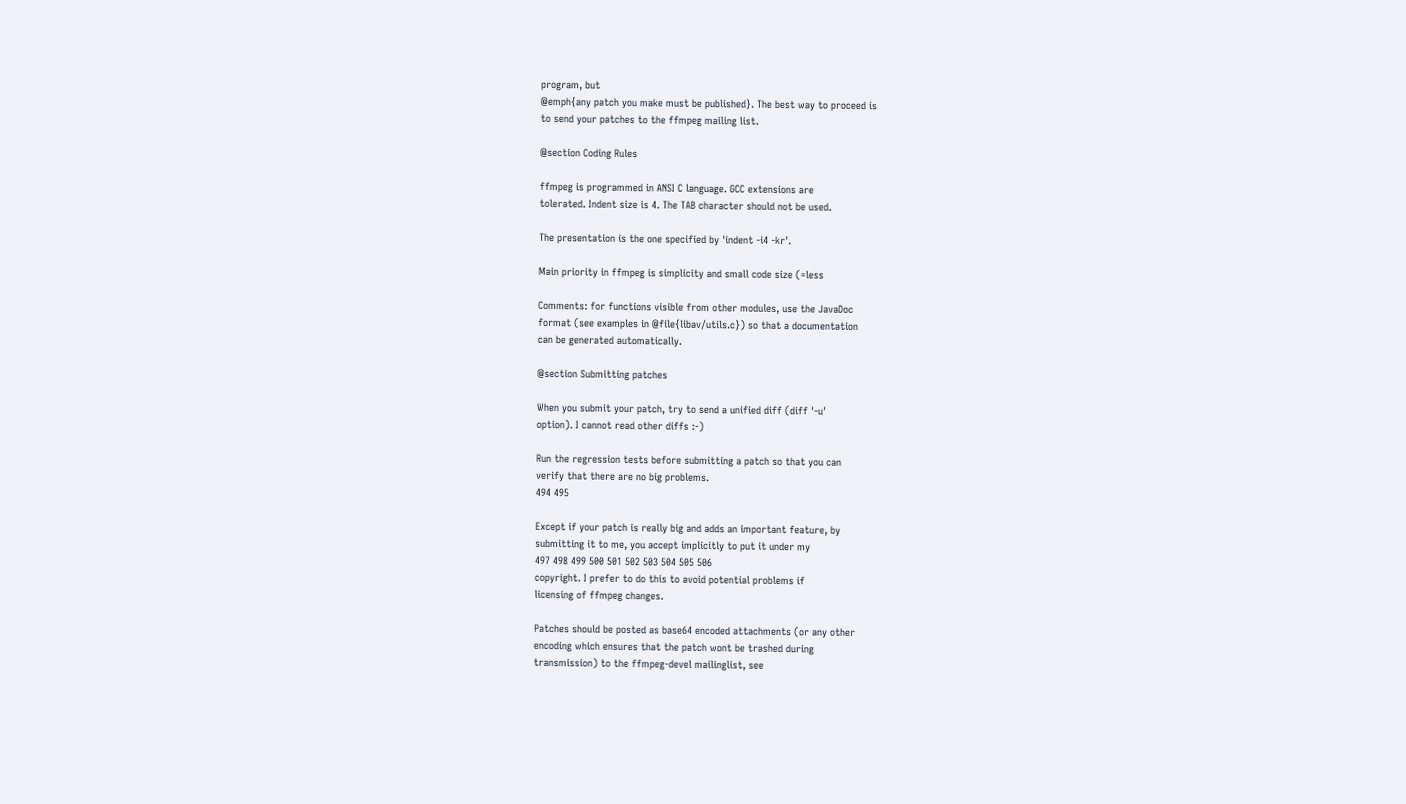program, but
@emph{any patch you make must be published}. The best way to proceed is
to send your patches to the ffmpeg mailing list.

@section Coding Rules

ffmpeg is programmed in ANSI C language. GCC extensions are
tolerated. Indent size is 4. The TAB character should not be used.

The presentation is the one specified by 'indent -i4 -kr'.

Main priority in ffmpeg is simplicity and small code size (=less

Comments: for functions visible from other modules, use the JavaDoc
format (see examples in @file{libav/utils.c}) so that a documentation
can be generated automatically.

@section Submitting patches

When you submit your patch, try to send a unified diff (diff '-u'
option). I cannot read other diffs :-)

Run the regression tests before submitting a patch so that you can
verify that there are no big problems.
494 495

Except if your patch is really big and adds an important feature, by
submitting it to me, you accept implicitly to put it under my
497 498 499 500 501 502 503 504 505 506
copyright. I prefer to do this to avoid potential problems if
licensing of ffmpeg changes.

Patches should be posted as base64 encoded attachments (or any other
encoding which ensures that the patch wont be trashed during
transmission) to the ffmpeg-devel mailinglist, see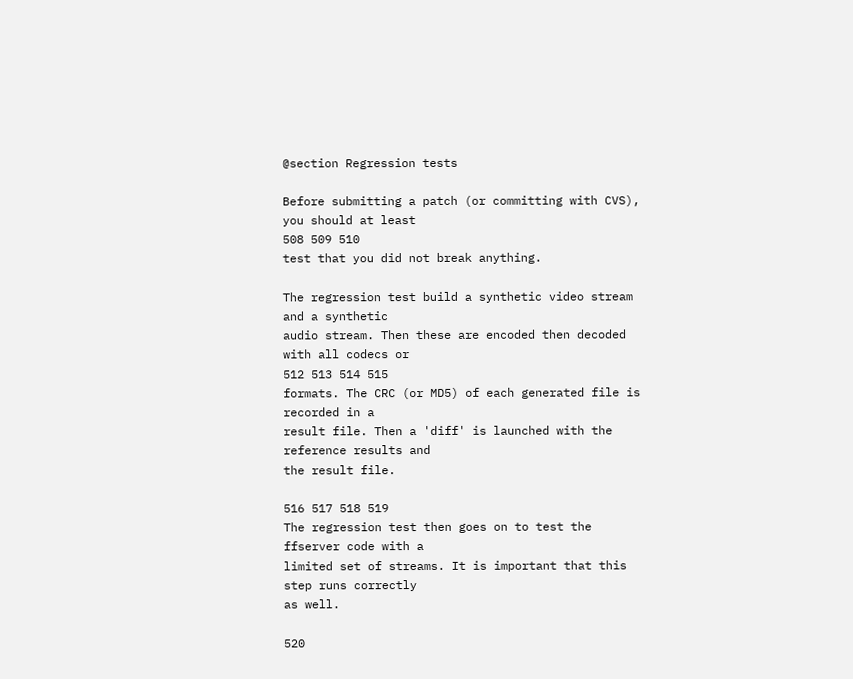@section Regression tests

Before submitting a patch (or committing with CVS), you should at least
508 509 510
test that you did not break anything.

The regression test build a synthetic video stream and a synthetic
audio stream. Then these are encoded then decoded with all codecs or
512 513 514 515
formats. The CRC (or MD5) of each generated file is recorded in a
result file. Then a 'diff' is launched with the reference results and
the result file.

516 517 518 519
The regression test then goes on to test the ffserver code with a
limited set of streams. It is important that this step runs correctly
as well.

520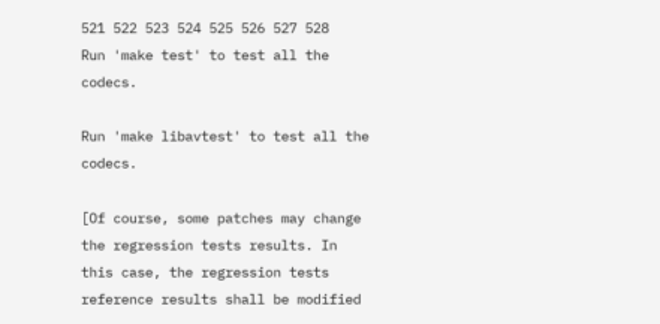521 522 523 524 525 526 527 528
Run 'make test' to test all the codecs.

Run 'make libavtest' to test all the codecs.

[Of course, some patches may change the regression tests results. In
this case, the regression tests reference results shall be modified